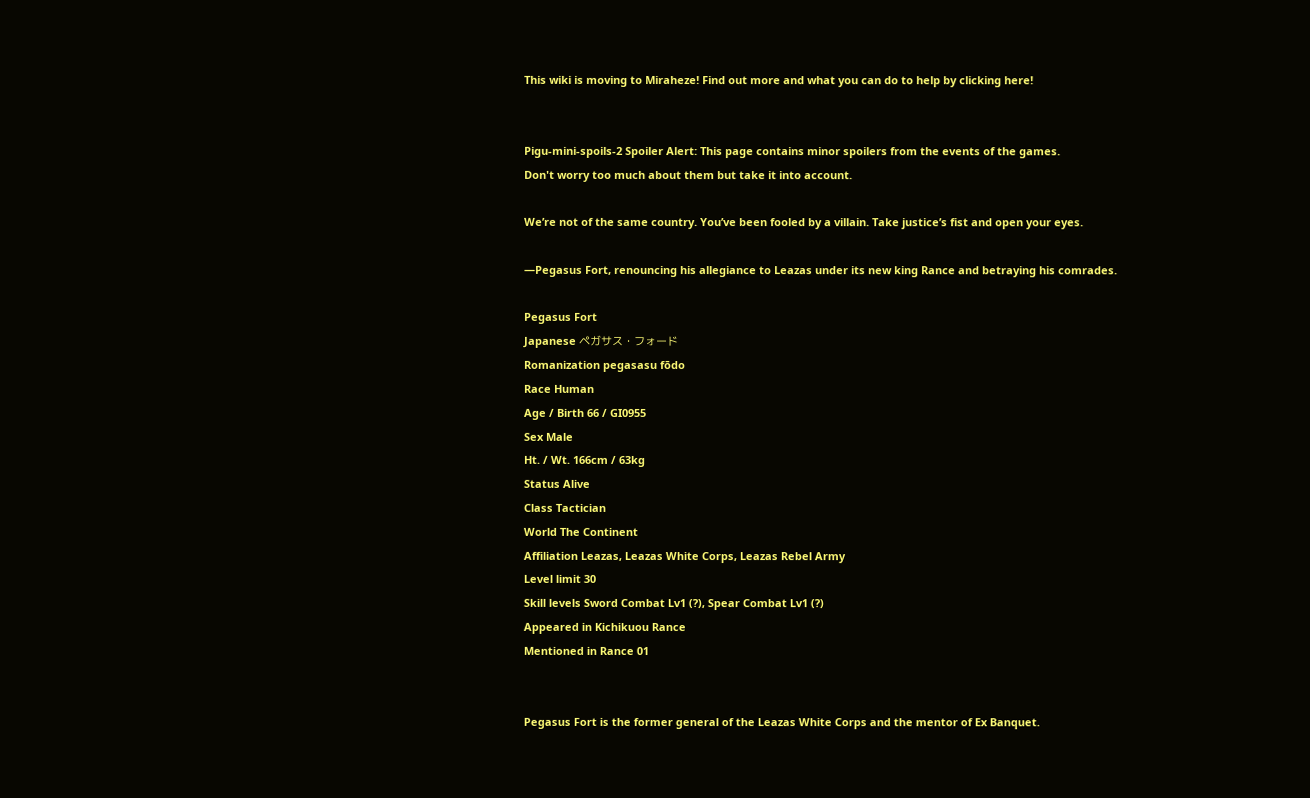This wiki is moving to Miraheze! Find out more and what you can do to help by clicking here!


Pigu-mini-spoils-2 Spoiler Alert: This page contains minor spoilers from the events of the games.
Don't worry too much about them but take it into account.

We’re not of the same country. You’ve been fooled by a villain. Take justice’s fist and open your eyes.

—Pegasus Fort, renouncing his allegiance to Leazas under its new king Rance and betraying his comrades.

Pegasus Fort
Japanese ペガサス・フォード
Romanization pegasasu fōdo
Race Human
Age / Birth 66 / GI0955
Sex Male
Ht. / Wt. 166cm / 63kg
Status Alive
Class Tactician
World The Continent
Affiliation Leazas, Leazas White Corps, Leazas Rebel Army
Level limit 30
Skill levels Sword Combat Lv1 (?), Spear Combat Lv1 (?)
Appeared in Kichikuou Rance
Mentioned in Rance 01


Pegasus Fort is the former general of the Leazas White Corps and the mentor of Ex Banquet.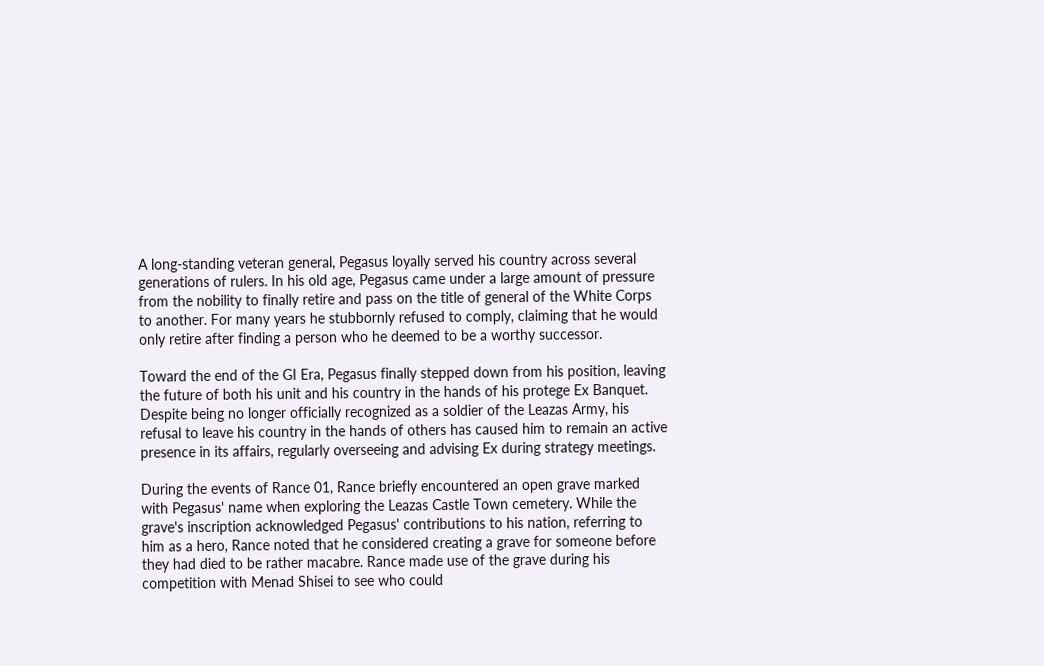A long-standing veteran general, Pegasus loyally served his country across several generations of rulers. In his old age, Pegasus came under a large amount of pressure from the nobility to finally retire and pass on the title of general of the White Corps to another. For many years he stubbornly refused to comply, claiming that he would only retire after finding a person who he deemed to be a worthy successor.

Toward the end of the GI Era, Pegasus finally stepped down from his position, leaving the future of both his unit and his country in the hands of his protege Ex Banquet. Despite being no longer officially recognized as a soldier of the Leazas Army, his refusal to leave his country in the hands of others has caused him to remain an active presence in its affairs, regularly overseeing and advising Ex during strategy meetings.

During the events of Rance 01, Rance briefly encountered an open grave marked with Pegasus' name when exploring the Leazas Castle Town cemetery. While the grave's inscription acknowledged Pegasus' contributions to his nation, referring to him as a hero, Rance noted that he considered creating a grave for someone before they had died to be rather macabre. Rance made use of the grave during his competition with Menad Shisei to see who could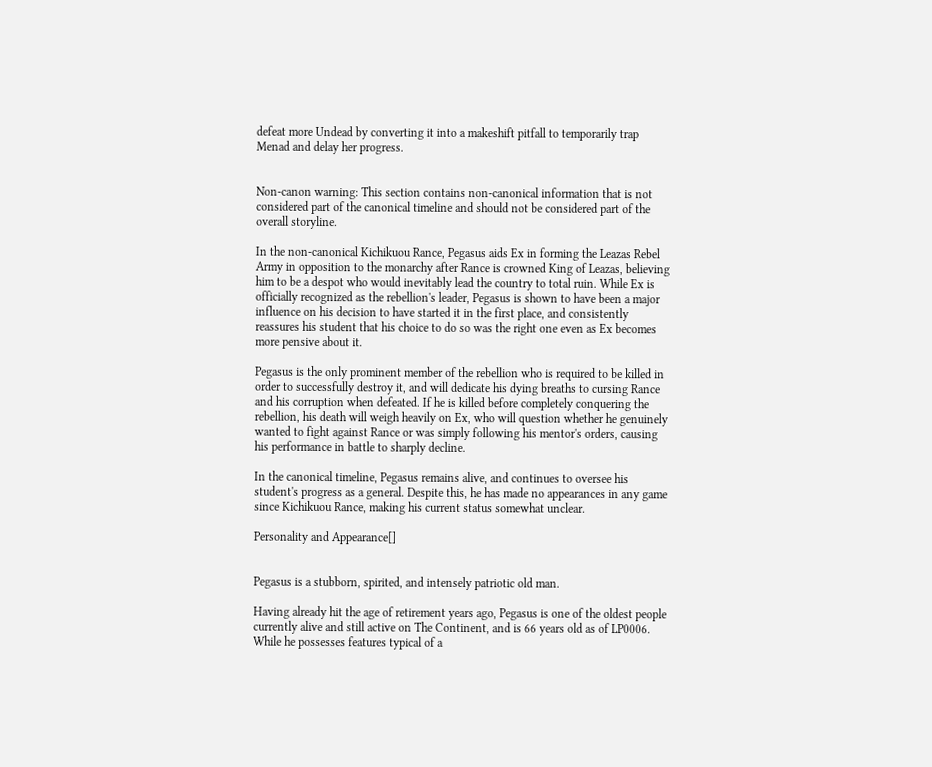defeat more Undead by converting it into a makeshift pitfall to temporarily trap Menad and delay her progress.


Non-canon warning: This section contains non-canonical information that is not considered part of the canonical timeline and should not be considered part of the overall storyline.

In the non-canonical Kichikuou Rance, Pegasus aids Ex in forming the Leazas Rebel Army in opposition to the monarchy after Rance is crowned King of Leazas, believing him to be a despot who would inevitably lead the country to total ruin. While Ex is officially recognized as the rebellion's leader, Pegasus is shown to have been a major influence on his decision to have started it in the first place, and consistently reassures his student that his choice to do so was the right one even as Ex becomes more pensive about it.

Pegasus is the only prominent member of the rebellion who is required to be killed in order to successfully destroy it, and will dedicate his dying breaths to cursing Rance and his corruption when defeated. If he is killed before completely conquering the rebellion, his death will weigh heavily on Ex, who will question whether he genuinely wanted to fight against Rance or was simply following his mentor's orders, causing his performance in battle to sharply decline.

In the canonical timeline, Pegasus remains alive, and continues to oversee his student's progress as a general. Despite this, he has made no appearances in any game since Kichikuou Rance, making his current status somewhat unclear.

Personality and Appearance[]


Pegasus is a stubborn, spirited, and intensely patriotic old man.

Having already hit the age of retirement years ago, Pegasus is one of the oldest people currently alive and still active on The Continent, and is 66 years old as of LP0006. While he possesses features typical of a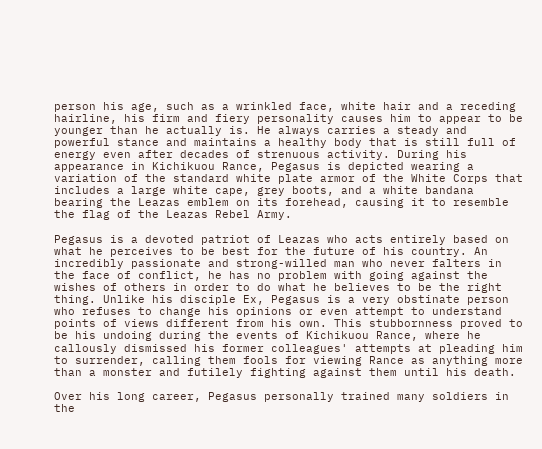person his age, such as a wrinkled face, white hair and a receding hairline, his firm and fiery personality causes him to appear to be younger than he actually is. He always carries a steady and powerful stance and maintains a healthy body that is still full of energy even after decades of strenuous activity. During his appearance in Kichikuou Rance, Pegasus is depicted wearing a variation of the standard white plate armor of the White Corps that includes a large white cape, grey boots, and a white bandana bearing the Leazas emblem on its forehead, causing it to resemble the flag of the Leazas Rebel Army.

Pegasus is a devoted patriot of Leazas who acts entirely based on what he perceives to be best for the future of his country. An incredibly passionate and strong-willed man who never falters in the face of conflict, he has no problem with going against the wishes of others in order to do what he believes to be the right thing. Unlike his disciple Ex, Pegasus is a very obstinate person who refuses to change his opinions or even attempt to understand points of views different from his own. This stubbornness proved to be his undoing during the events of Kichikuou Rance, where he callously dismissed his former colleagues' attempts at pleading him to surrender, calling them fools for viewing Rance as anything more than a monster and futilely fighting against them until his death.

Over his long career, Pegasus personally trained many soldiers in the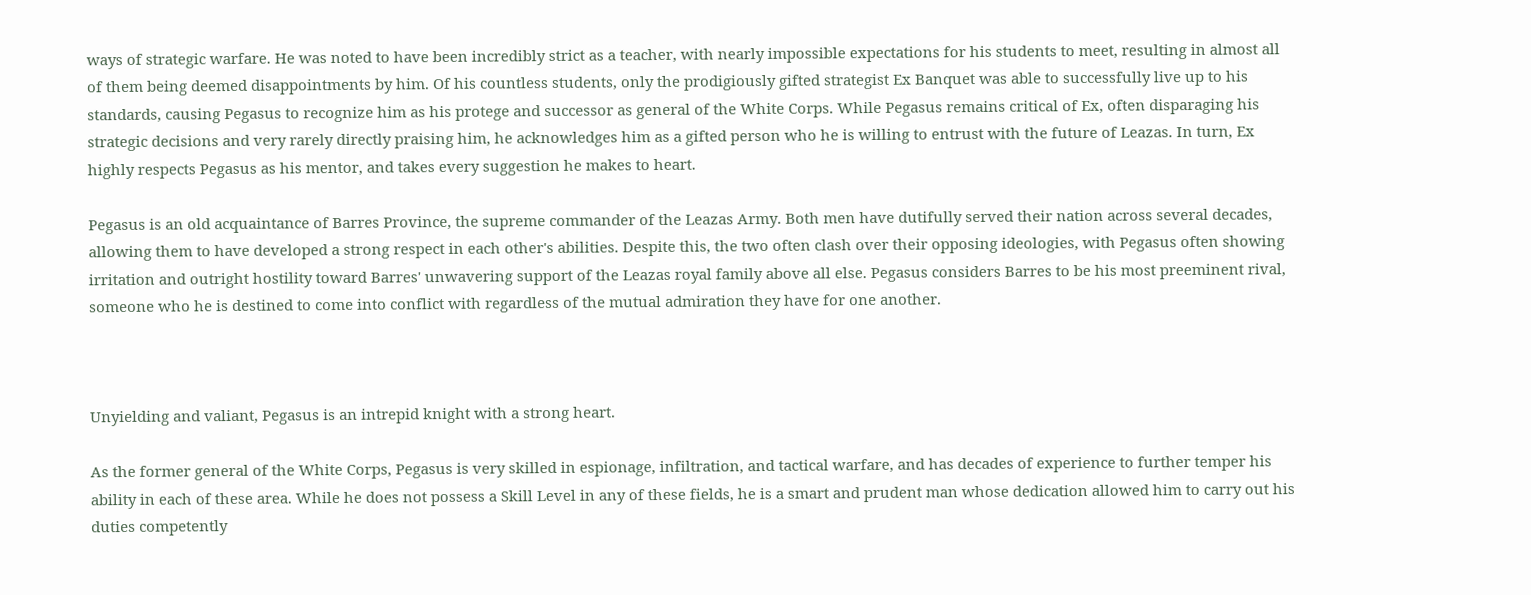ways of strategic warfare. He was noted to have been incredibly strict as a teacher, with nearly impossible expectations for his students to meet, resulting in almost all of them being deemed disappointments by him. Of his countless students, only the prodigiously gifted strategist Ex Banquet was able to successfully live up to his standards, causing Pegasus to recognize him as his protege and successor as general of the White Corps. While Pegasus remains critical of Ex, often disparaging his strategic decisions and very rarely directly praising him, he acknowledges him as a gifted person who he is willing to entrust with the future of Leazas. In turn, Ex highly respects Pegasus as his mentor, and takes every suggestion he makes to heart.

Pegasus is an old acquaintance of Barres Province, the supreme commander of the Leazas Army. Both men have dutifully served their nation across several decades, allowing them to have developed a strong respect in each other's abilities. Despite this, the two often clash over their opposing ideologies, with Pegasus often showing irritation and outright hostility toward Barres' unwavering support of the Leazas royal family above all else. Pegasus considers Barres to be his most preeminent rival, someone who he is destined to come into conflict with regardless of the mutual admiration they have for one another.



Unyielding and valiant, Pegasus is an intrepid knight with a strong heart.

As the former general of the White Corps, Pegasus is very skilled in espionage, infiltration, and tactical warfare, and has decades of experience to further temper his ability in each of these area. While he does not possess a Skill Level in any of these fields, he is a smart and prudent man whose dedication allowed him to carry out his duties competently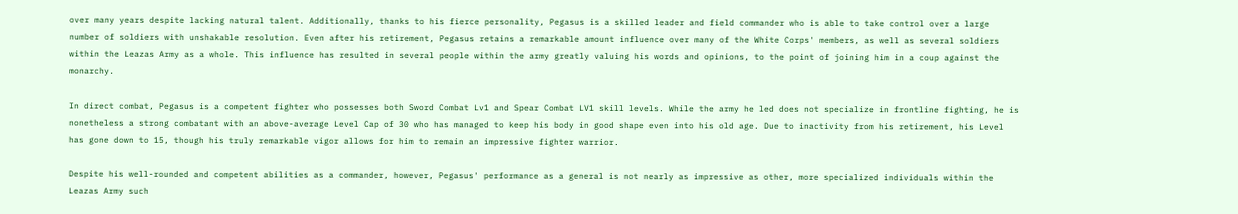over many years despite lacking natural talent. Additionally, thanks to his fierce personality, Pegasus is a skilled leader and field commander who is able to take control over a large number of soldiers with unshakable resolution. Even after his retirement, Pegasus retains a remarkable amount influence over many of the White Corps' members, as well as several soldiers within the Leazas Army as a whole. This influence has resulted in several people within the army greatly valuing his words and opinions, to the point of joining him in a coup against the monarchy.

In direct combat, Pegasus is a competent fighter who possesses both Sword Combat Lv1 and Spear Combat LV1 skill levels. While the army he led does not specialize in frontline fighting, he is nonetheless a strong combatant with an above-average Level Cap of 30 who has managed to keep his body in good shape even into his old age. Due to inactivity from his retirement, his Level has gone down to 15, though his truly remarkable vigor allows for him to remain an impressive fighter warrior.

Despite his well-rounded and competent abilities as a commander, however, Pegasus' performance as a general is not nearly as impressive as other, more specialized individuals within the Leazas Army such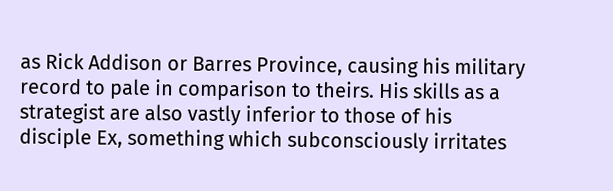as Rick Addison or Barres Province, causing his military record to pale in comparison to theirs. His skills as a strategist are also vastly inferior to those of his disciple Ex, something which subconsciously irritates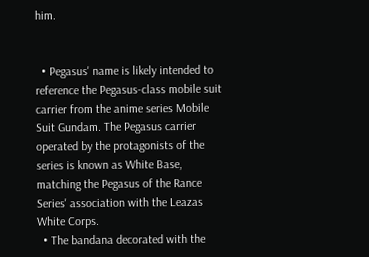him.


  • Pegasus' name is likely intended to reference the Pegasus-class mobile suit carrier from the anime series Mobile Suit Gundam. The Pegasus carrier operated by the protagonists of the series is known as White Base, matching the Pegasus of the Rance Series' association with the Leazas White Corps.
  • The bandana decorated with the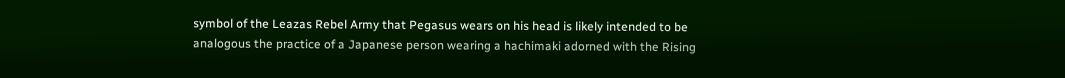symbol of the Leazas Rebel Army that Pegasus wears on his head is likely intended to be analogous the practice of a Japanese person wearing a hachimaki adorned with the Rising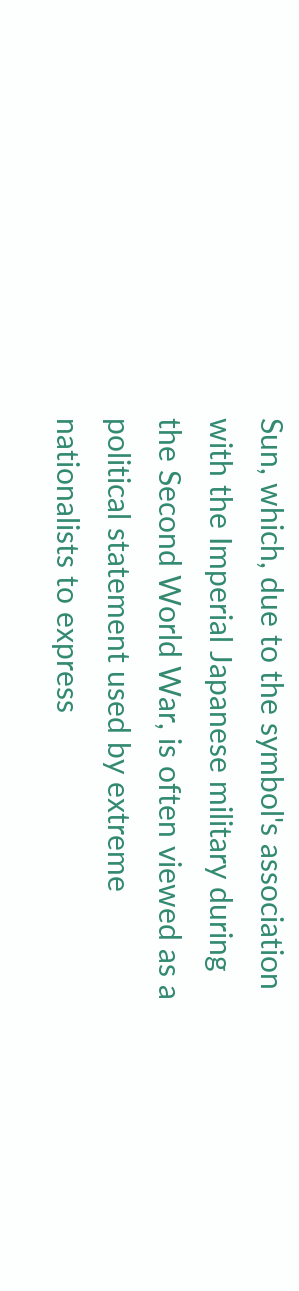Sun, which, due to the symbol's association with the Imperial Japanese military during the Second World War, is often viewed as a political statement used by extreme nationalists to express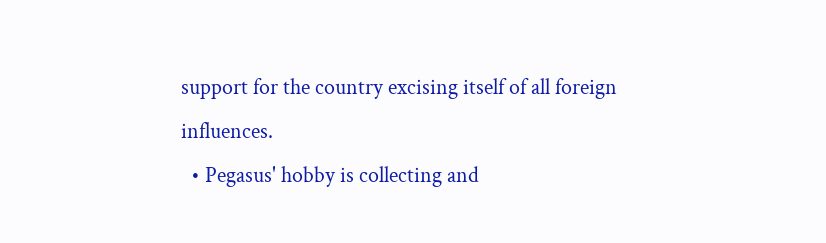support for the country excising itself of all foreign influences.
  • Pegasus' hobby is collecting and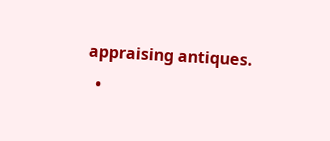appraising antiques.
  •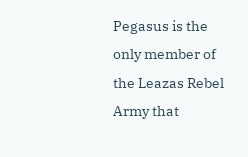Pegasus is the only member of the Leazas Rebel Army that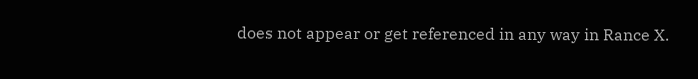does not appear or get referenced in any way in Rance X.